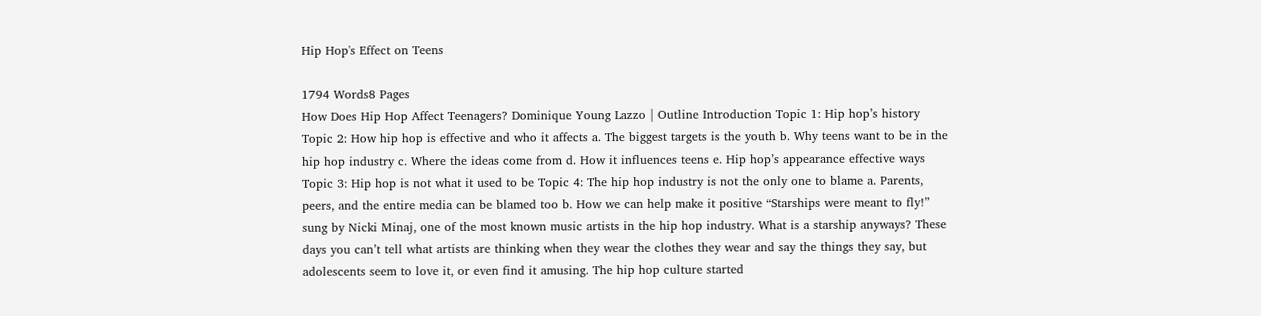Hip Hop's Effect on Teens

1794 Words8 Pages
How Does Hip Hop Affect Teenagers? Dominique Young Lazzo | Outline Introduction Topic 1: Hip hop’s history Topic 2: How hip hop is effective and who it affects a. The biggest targets is the youth b. Why teens want to be in the hip hop industry c. Where the ideas come from d. How it influences teens e. Hip hop’s appearance effective ways Topic 3: Hip hop is not what it used to be Topic 4: The hip hop industry is not the only one to blame a. Parents, peers, and the entire media can be blamed too b. How we can help make it positive “Starships were meant to fly!” sung by Nicki Minaj, one of the most known music artists in the hip hop industry. What is a starship anyways? These days you can’t tell what artists are thinking when they wear the clothes they wear and say the things they say, but adolescents seem to love it, or even find it amusing. The hip hop culture started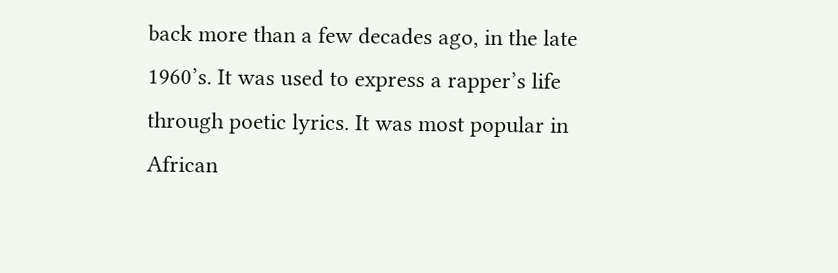back more than a few decades ago, in the late 1960’s. It was used to express a rapper’s life through poetic lyrics. It was most popular in African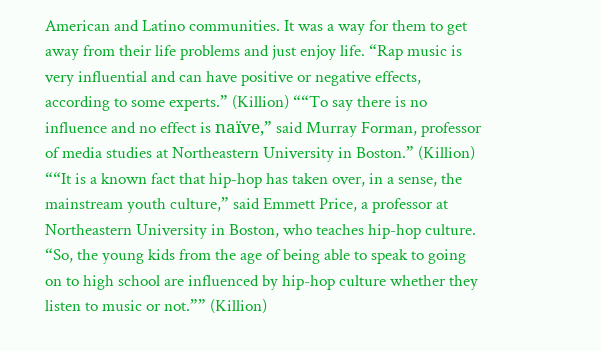American and Latino communities. It was a way for them to get away from their life problems and just enjoy life. “Rap music is very influential and can have positive or negative effects, according to some experts.” (Killion) ““To say there is no influence and no effect is naïve,” said Murray Forman, professor of media studies at Northeastern University in Boston.” (Killion) ““It is a known fact that hip-hop has taken over, in a sense, the mainstream youth culture,” said Emmett Price, a professor at Northeastern University in Boston, who teaches hip-hop culture. “So, the young kids from the age of being able to speak to going on to high school are influenced by hip-hop culture whether they listen to music or not.”” (Killion)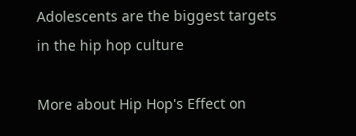Adolescents are the biggest targets in the hip hop culture

More about Hip Hop's Effect on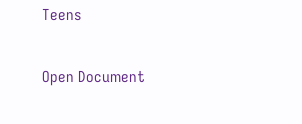Teens

Open Document